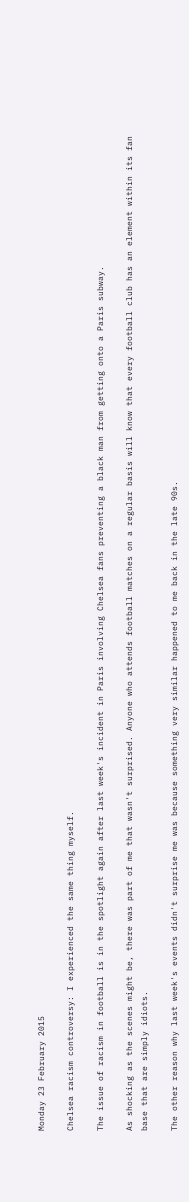Monday 23 February 2015

Chelsea racism controversy: I experienced the same thing myself.

The issue of racism in football is in the spotlight again after last week's incident in Paris involving Chelsea fans preventing a black man from getting onto a Paris subway.

As shocking as the scenes might be, there was part of me that wasn't surprised. Anyone who attends football matches on a regular basis will know that every football club has an element within its fan base that are simply idiots.

The other reason why last week's events didn't surprise me was because something very similar happened to me back in the late 90s.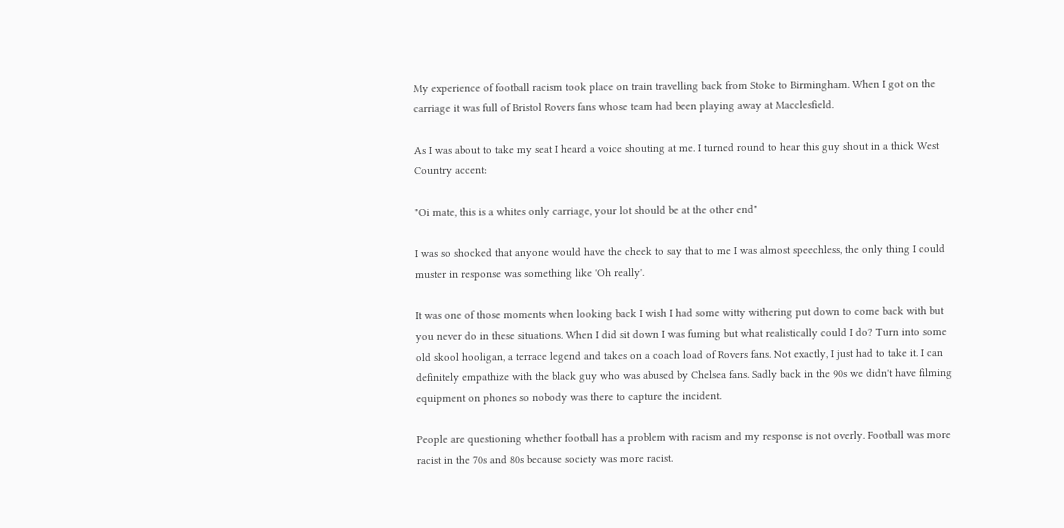My experience of football racism took place on train travelling back from Stoke to Birmingham. When I got on the carriage it was full of Bristol Rovers fans whose team had been playing away at Macclesfield.

As I was about to take my seat I heard a voice shouting at me. I turned round to hear this guy shout in a thick West Country accent:

"Oi mate, this is a whites only carriage, your lot should be at the other end"

I was so shocked that anyone would have the cheek to say that to me I was almost speechless, the only thing I could muster in response was something like 'Oh really'.

It was one of those moments when looking back I wish I had some witty withering put down to come back with but you never do in these situations. When I did sit down I was fuming but what realistically could I do? Turn into some old skool hooligan, a terrace legend and takes on a coach load of Rovers fans. Not exactly, I just had to take it. I can definitely empathize with the black guy who was abused by Chelsea fans. Sadly back in the 90s we didn't have filming equipment on phones so nobody was there to capture the incident.

People are questioning whether football has a problem with racism and my response is not overly. Football was more racist in the 70s and 80s because society was more racist.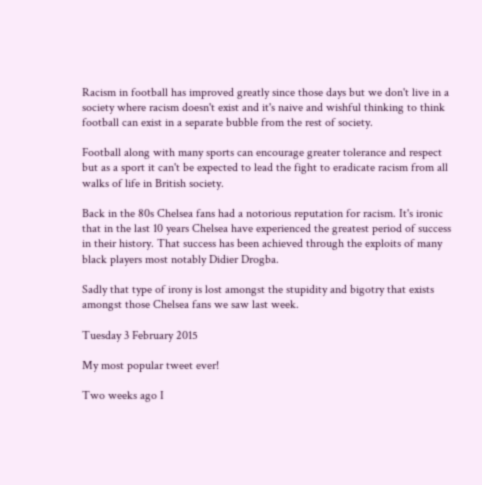Racism in football has improved greatly since those days but we don't live in a society where racism doesn't exist and it's naive and wishful thinking to think football can exist in a separate bubble from the rest of society.

Football along with many sports can encourage greater tolerance and respect but as a sport it can't be expected to lead the fight to eradicate racism from all walks of life in British society.

Back in the 80s Chelsea fans had a notorious reputation for racism. It's ironic that in the last 10 years Chelsea have experienced the greatest period of success in their history. That success has been achieved through the exploits of many black players most notably Didier Drogba.

Sadly that type of irony is lost amongst the stupidity and bigotry that exists amongst those Chelsea fans we saw last week.

Tuesday 3 February 2015

My most popular tweet ever!

Two weeks ago I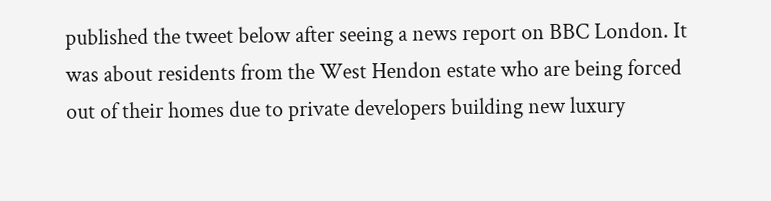published the tweet below after seeing a news report on BBC London. It was about residents from the West Hendon estate who are being forced out of their homes due to private developers building new luxury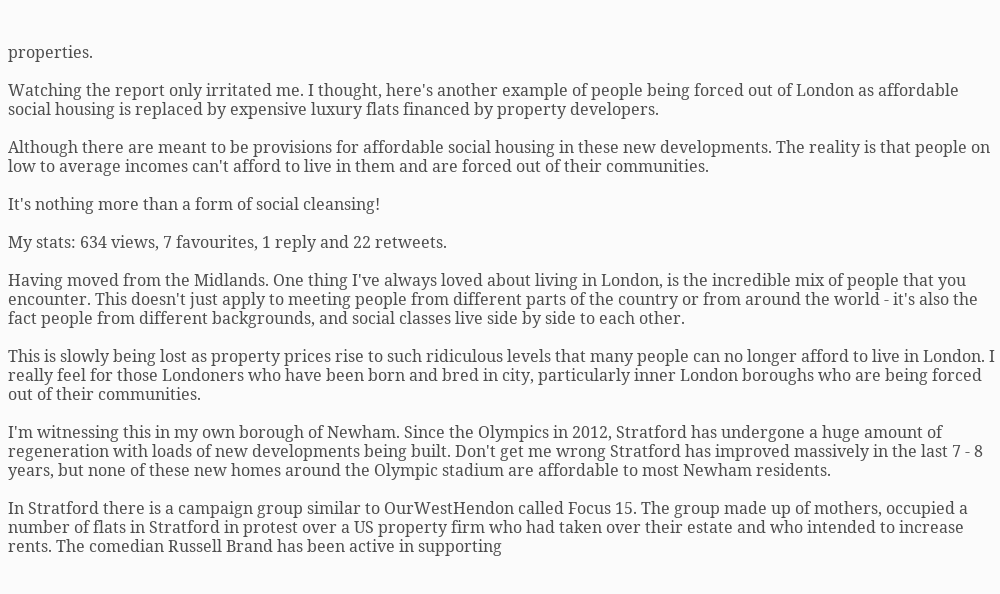properties.

Watching the report only irritated me. I thought, here's another example of people being forced out of London as affordable social housing is replaced by expensive luxury flats financed by property developers.

Although there are meant to be provisions for affordable social housing in these new developments. The reality is that people on low to average incomes can't afford to live in them and are forced out of their communities.

It's nothing more than a form of social cleansing!

My stats: 634 views, 7 favourites, 1 reply and 22 retweets.

Having moved from the Midlands. One thing I've always loved about living in London, is the incredible mix of people that you encounter. This doesn't just apply to meeting people from different parts of the country or from around the world - it's also the fact people from different backgrounds, and social classes live side by side to each other.

This is slowly being lost as property prices rise to such ridiculous levels that many people can no longer afford to live in London. I really feel for those Londoners who have been born and bred in city, particularly inner London boroughs who are being forced out of their communities.

I'm witnessing this in my own borough of Newham. Since the Olympics in 2012, Stratford has undergone a huge amount of regeneration with loads of new developments being built. Don't get me wrong Stratford has improved massively in the last 7 - 8 years, but none of these new homes around the Olympic stadium are affordable to most Newham residents.

In Stratford there is a campaign group similar to OurWestHendon called Focus 15. The group made up of mothers, occupied a number of flats in Stratford in protest over a US property firm who had taken over their estate and who intended to increase rents. The comedian Russell Brand has been active in supporting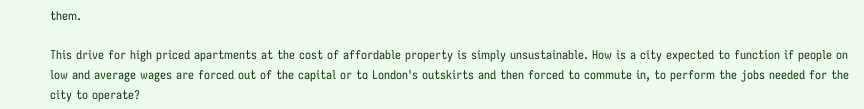them.

This drive for high priced apartments at the cost of affordable property is simply unsustainable. How is a city expected to function if people on low and average wages are forced out of the capital or to London's outskirts and then forced to commute in, to perform the jobs needed for the city to operate?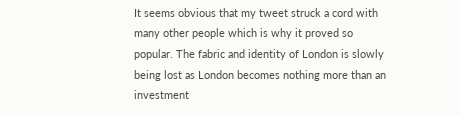It seems obvious that my tweet struck a cord with many other people which is why it proved so popular. The fabric and identity of London is slowly being lost as London becomes nothing more than an investment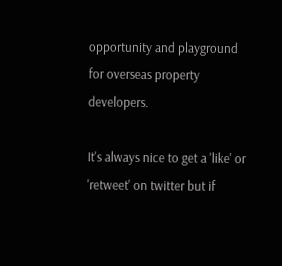opportunity and playground for overseas property developers.

It's always nice to get a 'like' or 'retweet' on twitter but if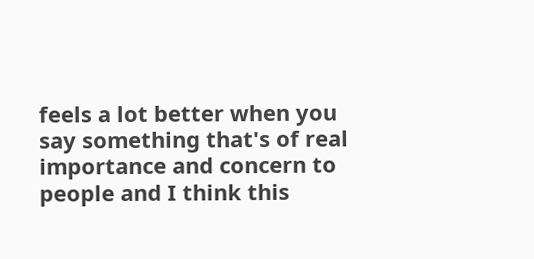feels a lot better when you say something that's of real importance and concern to people and I think this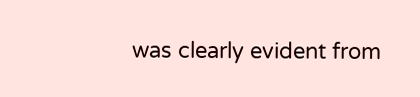was clearly evident from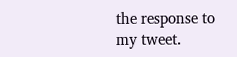the response to my tweet.